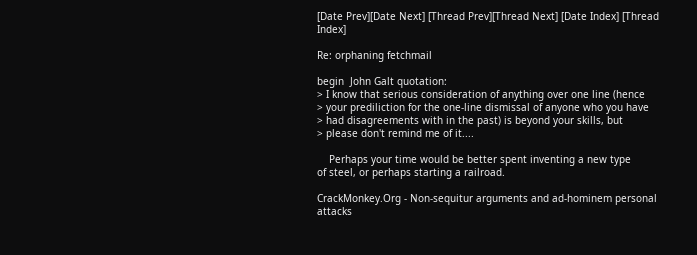[Date Prev][Date Next] [Thread Prev][Thread Next] [Date Index] [Thread Index]

Re: orphaning fetchmail

begin  John Galt quotation:
> I know that serious consideration of anything over one line (hence
> your prediliction for the one-line dismissal of anyone who you have
> had disagreements with in the past) is beyond your skills, but
> please don't remind me of it....

    Perhaps your time would be better spent inventing a new type
of steel, or perhaps starting a railroad.

CrackMonkey.Org - Non-sequitur arguments and ad-hominem personal attacks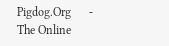Pigdog.Org      - The Online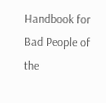Handbook for Bad People of the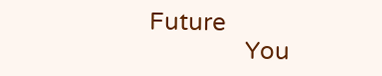Future
                You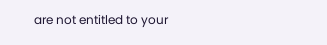are not entitled to your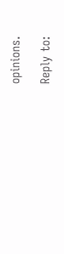opinions.

Reply to: